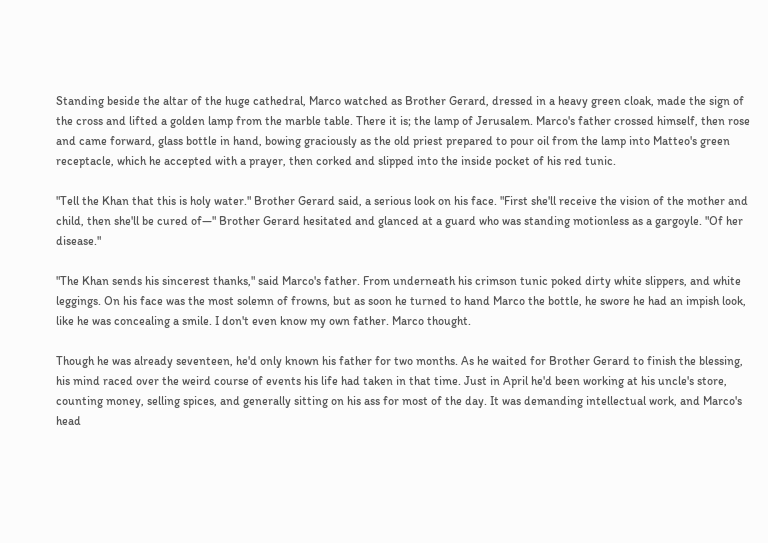Standing beside the altar of the huge cathedral, Marco watched as Brother Gerard, dressed in a heavy green cloak, made the sign of the cross and lifted a golden lamp from the marble table. There it is; the lamp of Jerusalem. Marco's father crossed himself, then rose and came forward, glass bottle in hand, bowing graciously as the old priest prepared to pour oil from the lamp into Matteo's green receptacle, which he accepted with a prayer, then corked and slipped into the inside pocket of his red tunic.

"Tell the Khan that this is holy water." Brother Gerard said, a serious look on his face. "First she'll receive the vision of the mother and child, then she'll be cured of—" Brother Gerard hesitated and glanced at a guard who was standing motionless as a gargoyle. "Of her disease."

"The Khan sends his sincerest thanks," said Marco's father. From underneath his crimson tunic poked dirty white slippers, and white leggings. On his face was the most solemn of frowns, but as soon he turned to hand Marco the bottle, he swore he had an impish look, like he was concealing a smile. I don't even know my own father. Marco thought.

Though he was already seventeen, he'd only known his father for two months. As he waited for Brother Gerard to finish the blessing, his mind raced over the weird course of events his life had taken in that time. Just in April he'd been working at his uncle's store, counting money, selling spices, and generally sitting on his ass for most of the day. It was demanding intellectual work, and Marco's head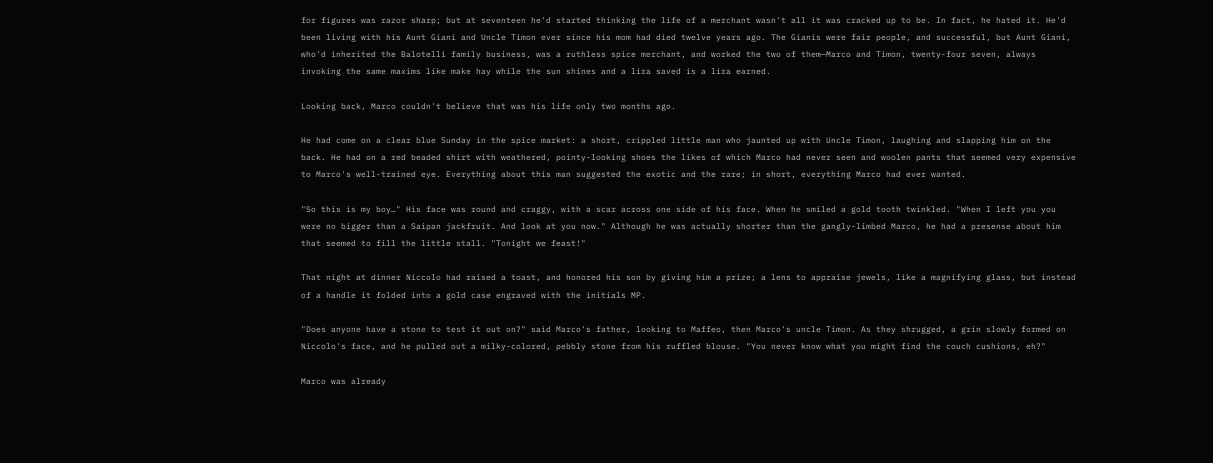for figures was razor sharp; but at seventeen he'd started thinking the life of a merchant wasn't all it was cracked up to be. In fact, he hated it. He'd been living with his Aunt Giani and Uncle Timon ever since his mom had died twelve years ago. The Gianis were fair people, and successful, but Aunt Giani, who'd inherited the Balotelli family business, was a ruthless spice merchant, and worked the two of them—Marco and Timon, twenty-four seven, always invoking the same maxims like make hay while the sun shines and a lira saved is a lira earned.

Looking back, Marco couldn't believe that was his life only two months ago.

He had come on a clear blue Sunday in the spice market: a short, crippled little man who jaunted up with Uncle Timon, laughing and slapping him on the back. He had on a red beaded shirt with weathered, pointy-looking shoes the likes of which Marco had never seen and woolen pants that seemed very expensive to Marco's well-trained eye. Everything about this man suggested the exotic and the rare; in short, everything Marco had ever wanted.

"So this is my boy…" His face was round and craggy, with a scar across one side of his face. When he smiled a gold tooth twinkled. "When I left you you were no bigger than a Saipan jackfruit. And look at you now." Although he was actually shorter than the gangly-limbed Marco, he had a presense about him that seemed to fill the little stall. "Tonight we feast!"

That night at dinner Niccolo had raised a toast, and honored his son by giving him a prize; a lens to appraise jewels, like a magnifying glass, but instead of a handle it folded into a gold case engraved with the initials MP.

"Does anyone have a stone to test it out on?" said Marco's father, looking to Maffeo, then Marco's uncle Timon. As they shrugged, a grin slowly formed on Niccolo's face, and he pulled out a milky-colored, pebbly stone from his ruffled blouse. "You never know what you might find the couch cushions, eh?"

Marco was already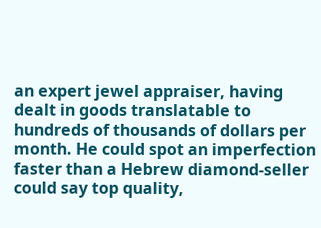an expert jewel appraiser, having dealt in goods translatable to hundreds of thousands of dollars per month. He could spot an imperfection faster than a Hebrew diamond-seller could say top quality,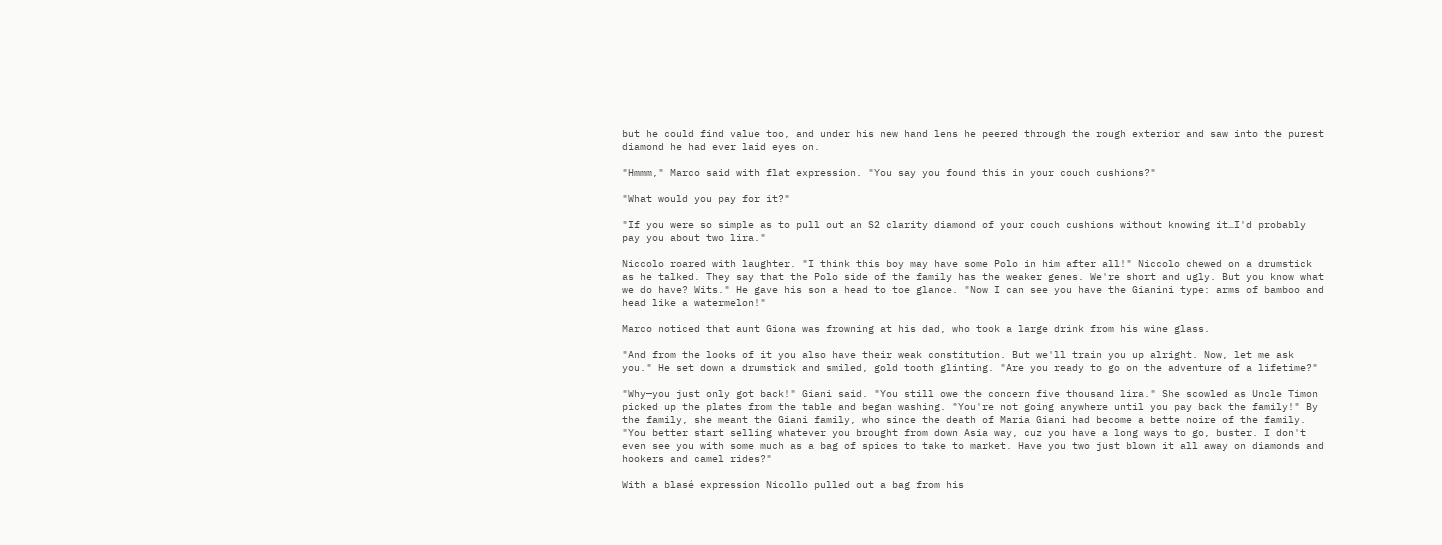but he could find value too, and under his new hand lens he peered through the rough exterior and saw into the purest diamond he had ever laid eyes on.

"Hmmm," Marco said with flat expression. "You say you found this in your couch cushions?"

"What would you pay for it?"

"If you were so simple as to pull out an S2 clarity diamond of your couch cushions without knowing it…I'd probably pay you about two lira."

Niccolo roared with laughter. "I think this boy may have some Polo in him after all!" Niccolo chewed on a drumstick as he talked. They say that the Polo side of the family has the weaker genes. We're short and ugly. But you know what we do have? Wits." He gave his son a head to toe glance. "Now I can see you have the Gianini type: arms of bamboo and head like a watermelon!"

Marco noticed that aunt Giona was frowning at his dad, who took a large drink from his wine glass.

"And from the looks of it you also have their weak constitution. But we'll train you up alright. Now, let me ask you." He set down a drumstick and smiled, gold tooth glinting. "Are you ready to go on the adventure of a lifetime?"

"Why—you just only got back!" Giani said. "You still owe the concern five thousand lira." She scowled as Uncle Timon picked up the plates from the table and began washing. "You're not going anywhere until you pay back the family!" By the family, she meant the Giani family, who since the death of Maria Giani had become a bette noire of the family. "You better start selling whatever you brought from down Asia way, cuz you have a long ways to go, buster. I don't even see you with some much as a bag of spices to take to market. Have you two just blown it all away on diamonds and hookers and camel rides?"

With a blasé expression Nicollo pulled out a bag from his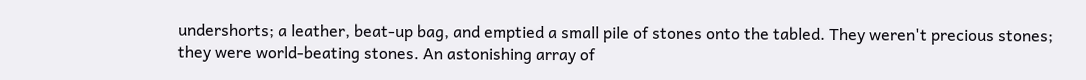undershorts; a leather, beat-up bag, and emptied a small pile of stones onto the tabled. They weren't precious stones; they were world-beating stones. An astonishing array of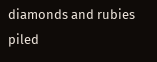diamonds and rubies piled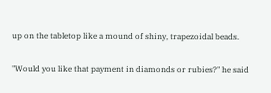up on the tabletop like a mound of shiny, trapezoidal beads.

"Would you like that payment in diamonds or rubies?" he said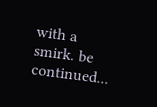with a smirk. be continued...